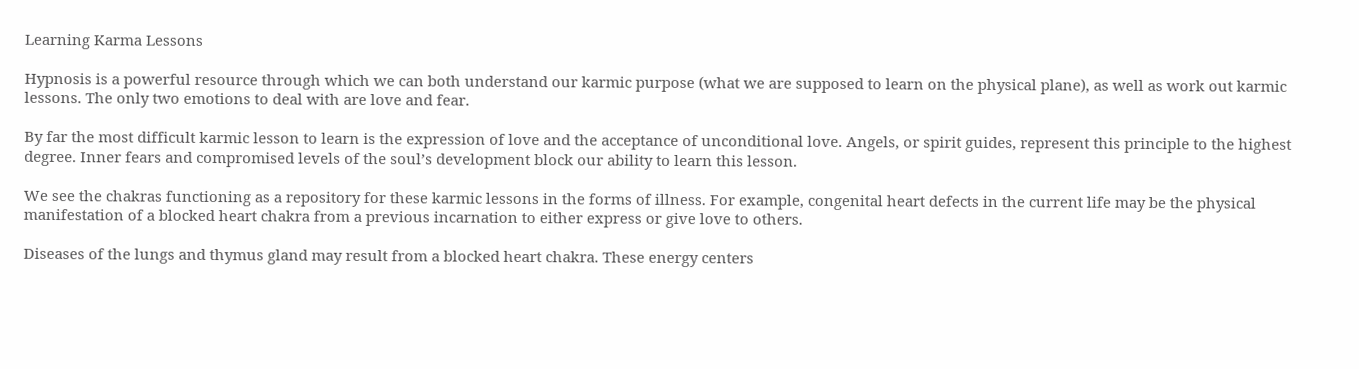Learning Karma Lessons

Hypnosis is a powerful resource through which we can both understand our karmic purpose (what we are supposed to learn on the physical plane), as well as work out karmic lessons. The only two emotions to deal with are love and fear.

By far the most difficult karmic lesson to learn is the expression of love and the acceptance of unconditional love. Angels, or spirit guides, represent this principle to the highest degree. Inner fears and compromised levels of the soul’s development block our ability to learn this lesson.

We see the chakras functioning as a repository for these karmic lessons in the forms of illness. For example, congenital heart defects in the current life may be the physical manifestation of a blocked heart chakra from a previous incarnation to either express or give love to others.

Diseases of the lungs and thymus gland may result from a blocked heart chakra. These energy centers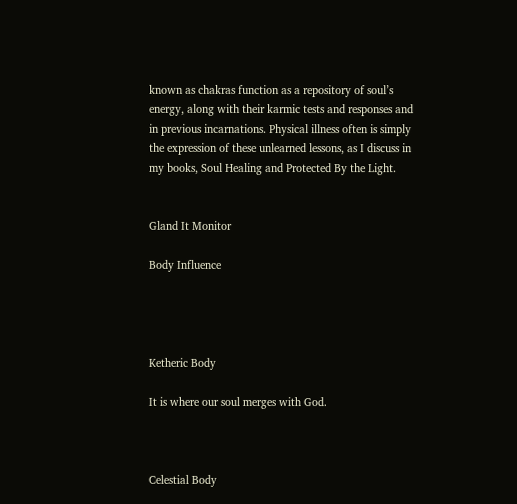known as chakras function as a repository of soul’s energy, along with their karmic tests and responses and in previous incarnations. Physical illness often is simply the expression of these unlearned lessons, as I discuss in my books, Soul Healing and Protected By the Light.


Gland It Monitor

Body Influence




Ketheric Body

It is where our soul merges with God.



Celestial Body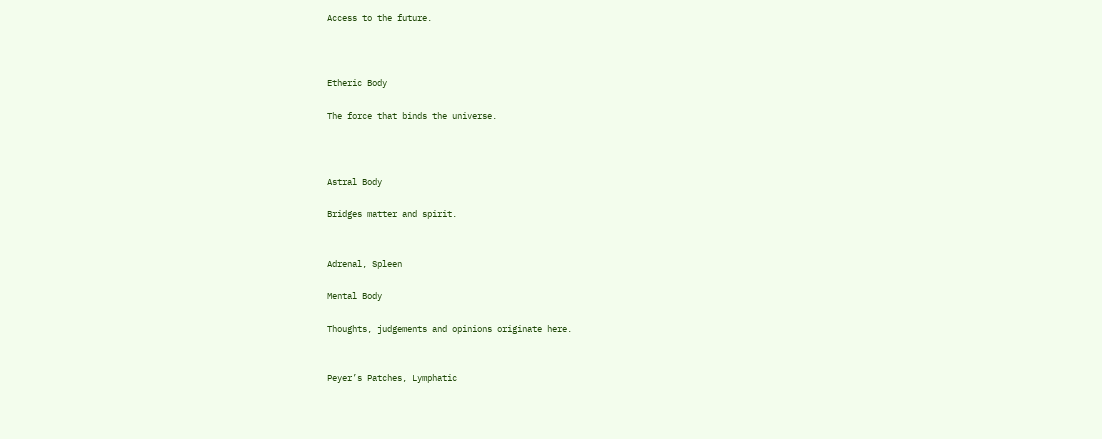Access to the future.



Etheric Body

The force that binds the universe.



Astral Body

Bridges matter and spirit.


Adrenal, Spleen

Mental Body

Thoughts, judgements and opinions originate here.


Peyer’s Patches, Lymphatic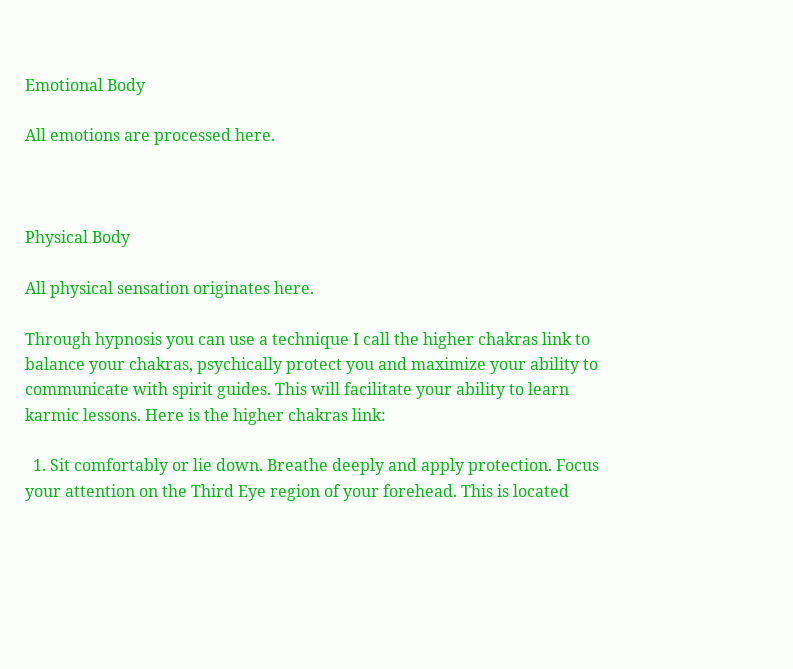Emotional Body

All emotions are processed here.



Physical Body

All physical sensation originates here.

Through hypnosis you can use a technique I call the higher chakras link to balance your chakras, psychically protect you and maximize your ability to communicate with spirit guides. This will facilitate your ability to learn karmic lessons. Here is the higher chakras link:

  1. Sit comfortably or lie down. Breathe deeply and apply protection. Focus your attention on the Third Eye region of your forehead. This is located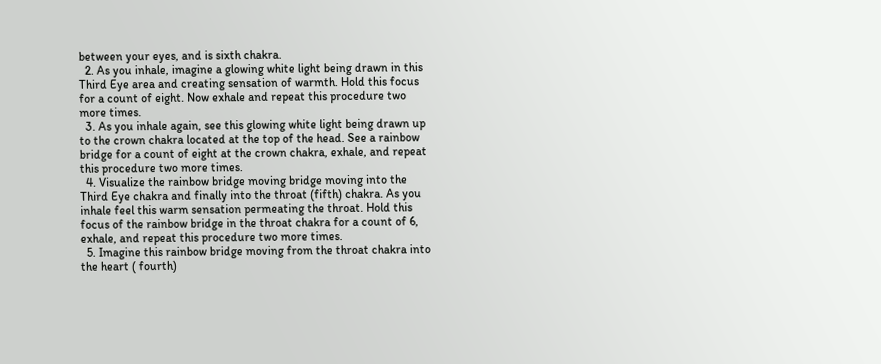between your eyes, and is sixth chakra.
  2. As you inhale, imagine a glowing white light being drawn in this Third Eye area and creating sensation of warmth. Hold this focus for a count of eight. Now exhale and repeat this procedure two more times.
  3. As you inhale again, see this glowing white light being drawn up to the crown chakra located at the top of the head. See a rainbow bridge for a count of eight at the crown chakra, exhale, and repeat this procedure two more times.
  4. Visualize the rainbow bridge moving bridge moving into the Third Eye chakra and finally into the throat (fifth) chakra. As you inhale feel this warm sensation permeating the throat. Hold this focus of the rainbow bridge in the throat chakra for a count of 6, exhale, and repeat this procedure two more times.
  5. Imagine this rainbow bridge moving from the throat chakra into the heart ( fourth)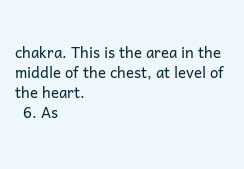chakra. This is the area in the middle of the chest, at level of the heart.
  6. As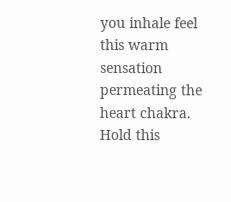you inhale feel this warm sensation permeating the heart chakra. Hold this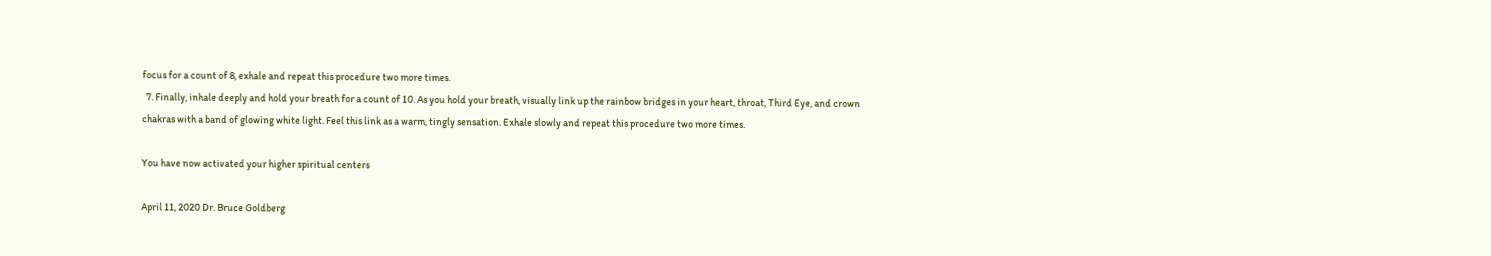focus for a count of 8, exhale and repeat this procedure two more times.
  7. Finally, inhale deeply and hold your breath for a count of 10. As you hold your breath, visually link up the rainbow bridges in your heart, throat, Third Eye, and crown chakras with a band of glowing white light. Feel this link as a warm, tingly sensation. Exhale slowly and repeat this procedure two more times.

You have now activated your higher spiritual centers

April 11, 2020 Dr. Bruce Goldberg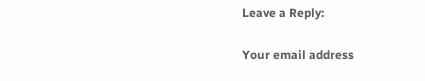Leave a Reply:

Your email address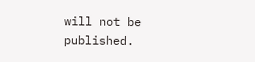will not be published.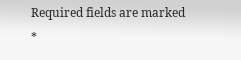Required fields are marked *